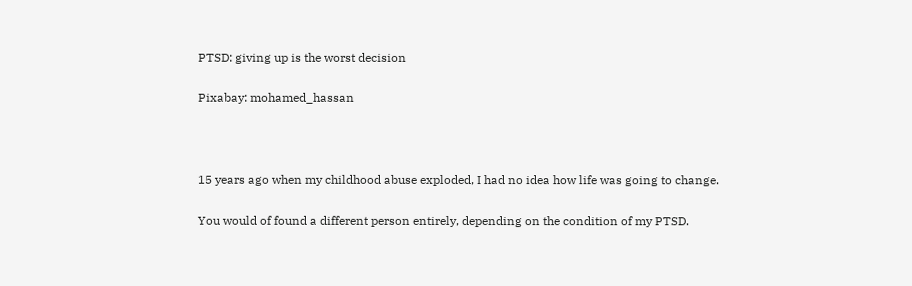PTSD: giving up is the worst decision

Pixabay: mohamed_hassan



15 years ago when my childhood abuse exploded, I had no idea how life was going to change.

You would of found a different person entirely, depending on the condition of my PTSD.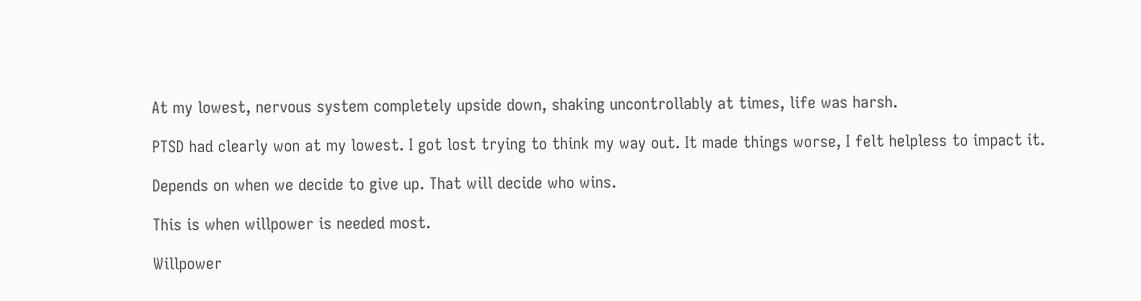At my lowest, nervous system completely upside down, shaking uncontrollably at times, life was harsh.

PTSD had clearly won at my lowest. I got lost trying to think my way out. It made things worse, I felt helpless to impact it.

Depends on when we decide to give up. That will decide who wins.

This is when willpower is needed most.

Willpower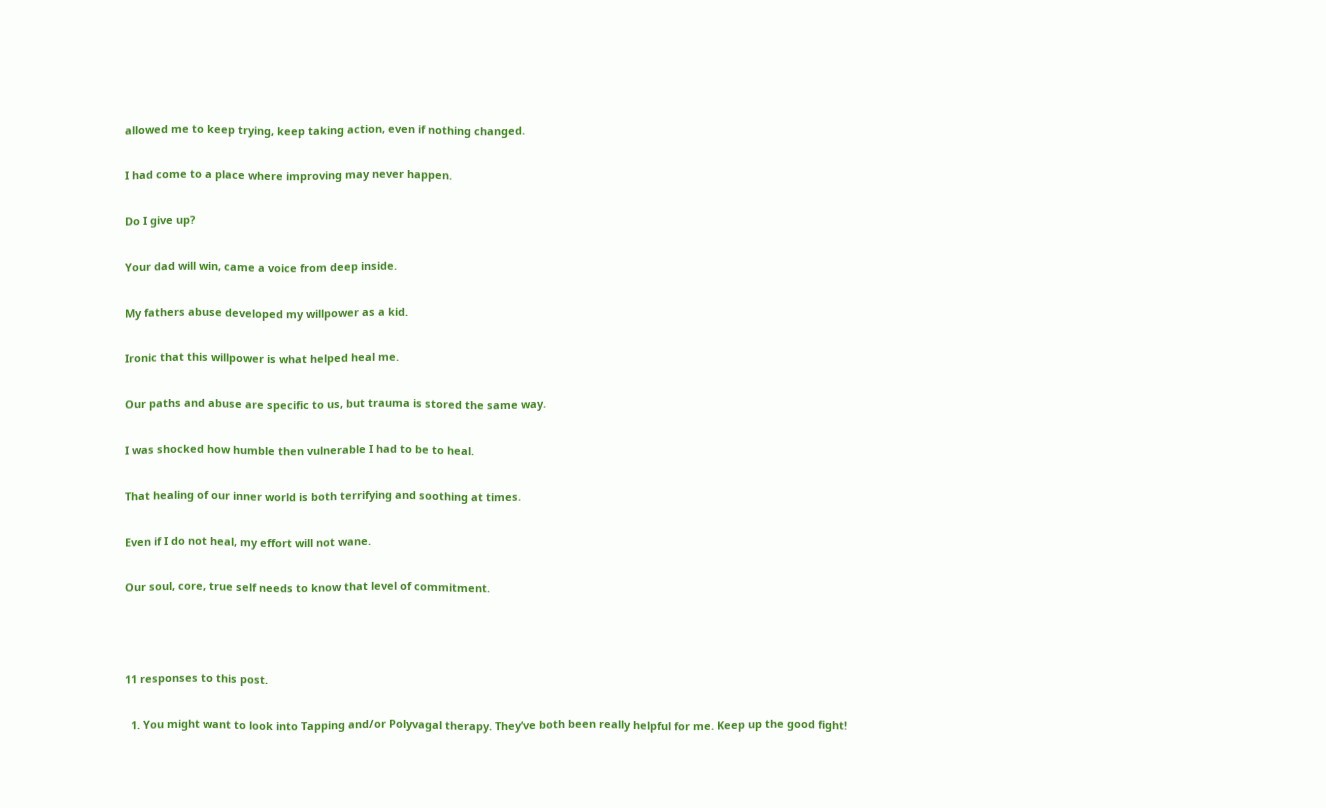allowed me to keep trying, keep taking action, even if nothing changed.

I had come to a place where improving may never happen.

Do I give up?

Your dad will win, came a voice from deep inside.

My fathers abuse developed my willpower as a kid.

Ironic that this willpower is what helped heal me.

Our paths and abuse are specific to us, but trauma is stored the same way.

I was shocked how humble then vulnerable I had to be to heal.

That healing of our inner world is both terrifying and soothing at times.

Even if I do not heal, my effort will not wane.

Our soul, core, true self needs to know that level of commitment.



11 responses to this post.

  1. You might want to look into Tapping and/or Polyvagal therapy. They’ve both been really helpful for me. Keep up the good fight!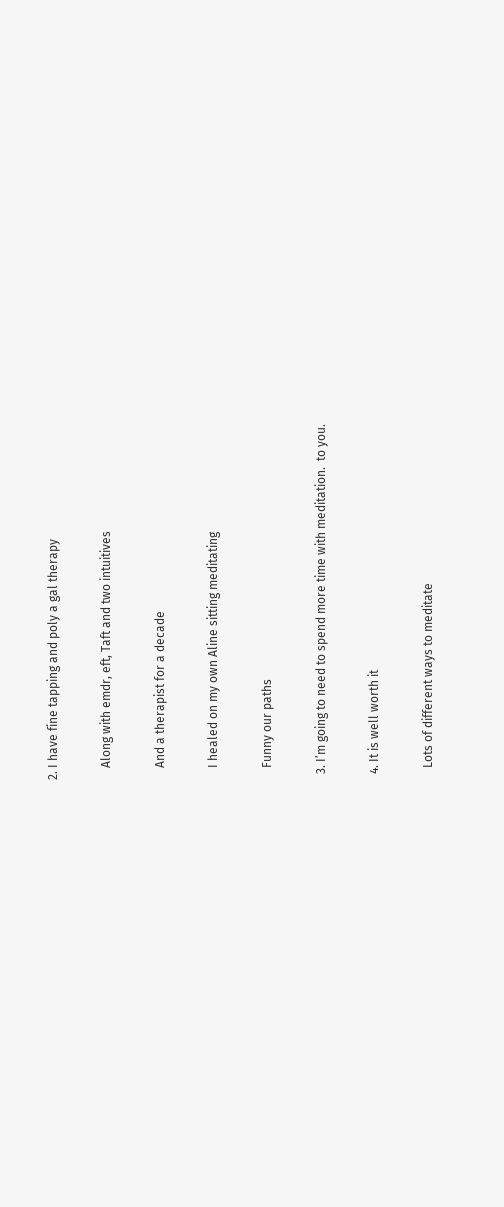2. I have fine tapping and poly a gal therapy

    Along with emdr, eft, Taft and two intuitives

    And a therapist for a decade

    I healed on my own Aline sitting meditating

    Funny our paths

  3. I’m going to need to spend more time with meditation.  to you.

  4. It is well worth it

    Lots of different ways to meditate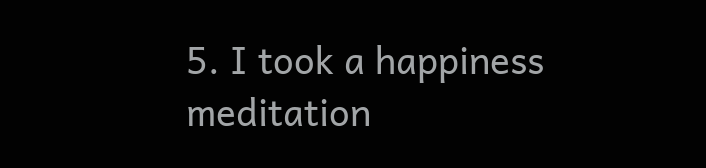5. I took a happiness meditation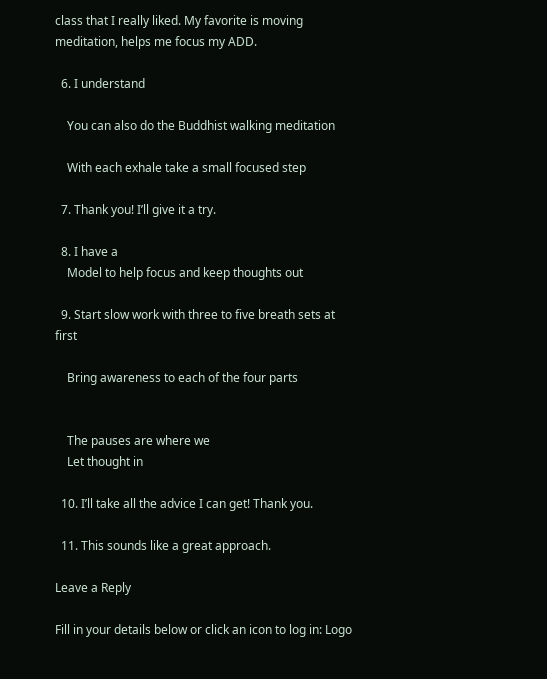class that I really liked. My favorite is moving meditation, helps me focus my ADD.

  6. I understand

    You can also do the Buddhist walking meditation

    With each exhale take a small focused step

  7. Thank you! I’ll give it a try.

  8. I have a
    Model to help focus and keep thoughts out

  9. Start slow work with three to five breath sets at first

    Bring awareness to each of the four parts


    The pauses are where we
    Let thought in

  10. I’ll take all the advice I can get! Thank you.

  11. This sounds like a great approach.

Leave a Reply

Fill in your details below or click an icon to log in: Logo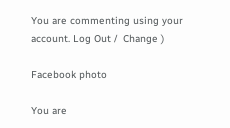You are commenting using your account. Log Out /  Change )

Facebook photo

You are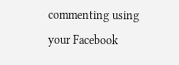commenting using your Facebook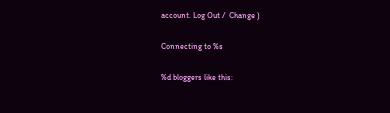account. Log Out /  Change )

Connecting to %s

%d bloggers like this: